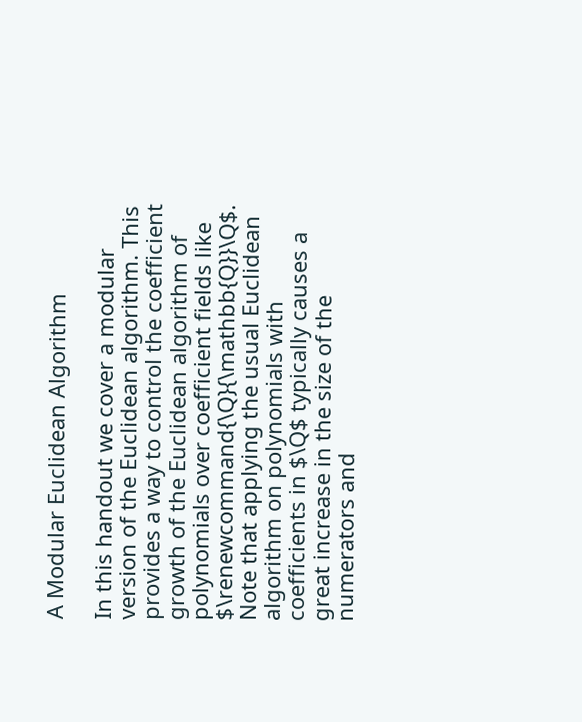A Modular Euclidean Algorithm

In this handout we cover a modular version of the Euclidean algorithm. This provides a way to control the coefficient growth of the Euclidean algorithm of polynomials over coefficient fields like $\renewcommand{\Q}{\mathbb{Q}}\Q$. Note that applying the usual Euclidean algorithm on polynomials with coefficients in $\Q$ typically causes a great increase in the size of the numerators and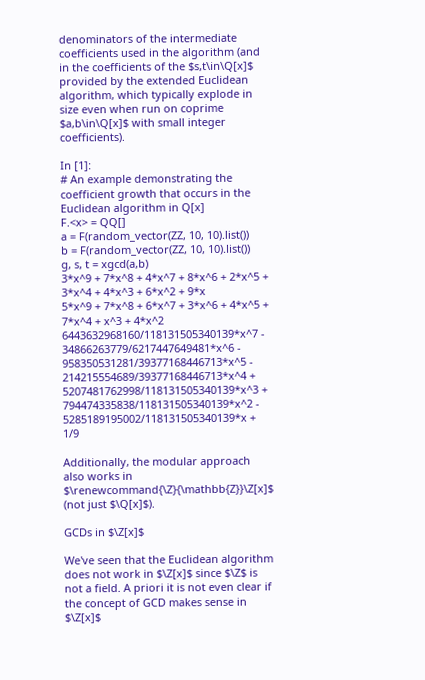denominators of the intermediate coefficients used in the algorithm (and in the coefficients of the $s,t\in\Q[x]$ provided by the extended Euclidean algorithm, which typically explode in size even when run on coprime $a,b\in\Q[x]$ with small integer coefficients).

In [1]:
# An example demonstrating the coefficient growth that occurs in the Euclidean algorithm in Q[x]
F.<x> = QQ[]
a = F(random_vector(ZZ, 10, 10).list())
b = F(random_vector(ZZ, 10, 10).list())
g, s, t = xgcd(a,b)
3*x^9 + 7*x^8 + 4*x^7 + 8*x^6 + 2*x^5 + 3*x^4 + 4*x^3 + 6*x^2 + 9*x
5*x^9 + 7*x^8 + 6*x^7 + 3*x^6 + 4*x^5 + 7*x^4 + x^3 + 4*x^2
6443632968160/118131505340139*x^7 - 34866263779/6217447649481*x^6 - 958350531281/39377168446713*x^5 - 214215554689/39377168446713*x^4 + 5207481762998/118131505340139*x^3 + 794474335838/118131505340139*x^2 - 5285189195002/118131505340139*x + 1/9

Additionally, the modular approach also works in $\renewcommand{\Z}{\mathbb{Z}}\Z[x]$ (not just $\Q[x]$).

GCDs in $\Z[x]$

We've seen that the Euclidean algorithm does not work in $\Z[x]$ since $\Z$ is not a field. A priori it is not even clear if the concept of GCD makes sense in $\Z[x]$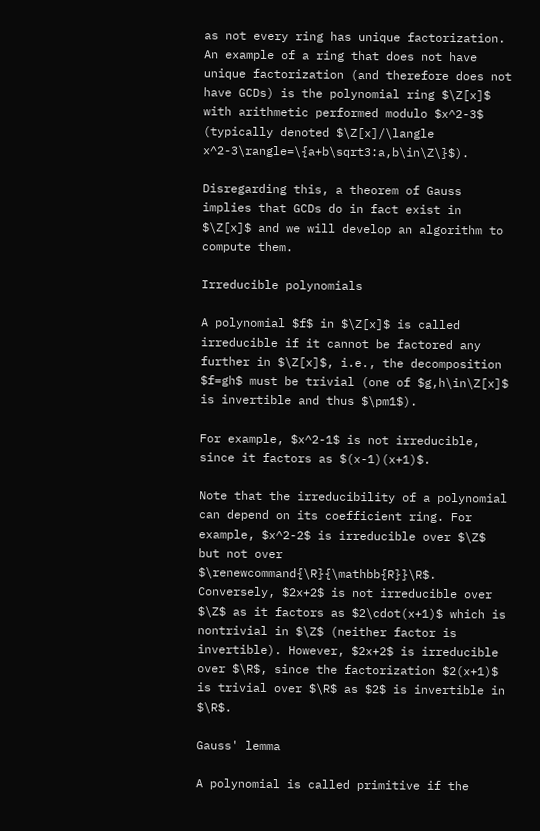as not every ring has unique factorization. An example of a ring that does not have unique factorization (and therefore does not have GCDs) is the polynomial ring $\Z[x]$ with arithmetic performed modulo $x^2-3$ (typically denoted $\Z[x]/\langle x^2-3\rangle=\{a+b\sqrt3:a,b\in\Z\}$).

Disregarding this, a theorem of Gauss implies that GCDs do in fact exist in $\Z[x]$ and we will develop an algorithm to compute them.

Irreducible polynomials

A polynomial $f$ in $\Z[x]$ is called irreducible if it cannot be factored any further in $\Z[x]$, i.e., the decomposition $f=gh$ must be trivial (one of $g,h\in\Z[x]$ is invertible and thus $\pm1$).

For example, $x^2-1$ is not irreducible, since it factors as $(x-1)(x+1)$.

Note that the irreducibility of a polynomial can depend on its coefficient ring. For example, $x^2-2$ is irreducible over $\Z$ but not over $\renewcommand{\R}{\mathbb{R}}\R$. Conversely, $2x+2$ is not irreducible over $\Z$ as it factors as $2\cdot(x+1)$ which is nontrivial in $\Z$ (neither factor is invertible). However, $2x+2$ is irreducible over $\R$, since the factorization $2(x+1)$ is trivial over $\R$ as $2$ is invertible in $\R$.

Gauss' lemma

A polynomial is called primitive if the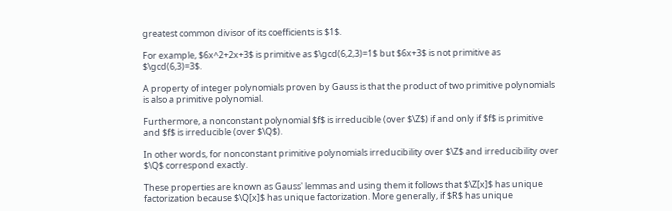greatest common divisor of its coefficients is $1$.

For example, $6x^2+2x+3$ is primitive as $\gcd(6,2,3)=1$ but $6x+3$ is not primitive as $\gcd(6,3)=3$.

A property of integer polynomials proven by Gauss is that the product of two primitive polynomials is also a primitive polynomial.

Furthermore, a nonconstant polynomial $f$ is irreducible (over $\Z$) if and only if $f$ is primitive and $f$ is irreducible (over $\Q$).

In other words, for nonconstant primitive polynomials irreducibility over $\Z$ and irreducibility over $\Q$ correspond exactly.

These properties are known as Gauss' lemmas and using them it follows that $\Z[x]$ has unique factorization because $\Q[x]$ has unique factorization. More generally, if $R$ has unique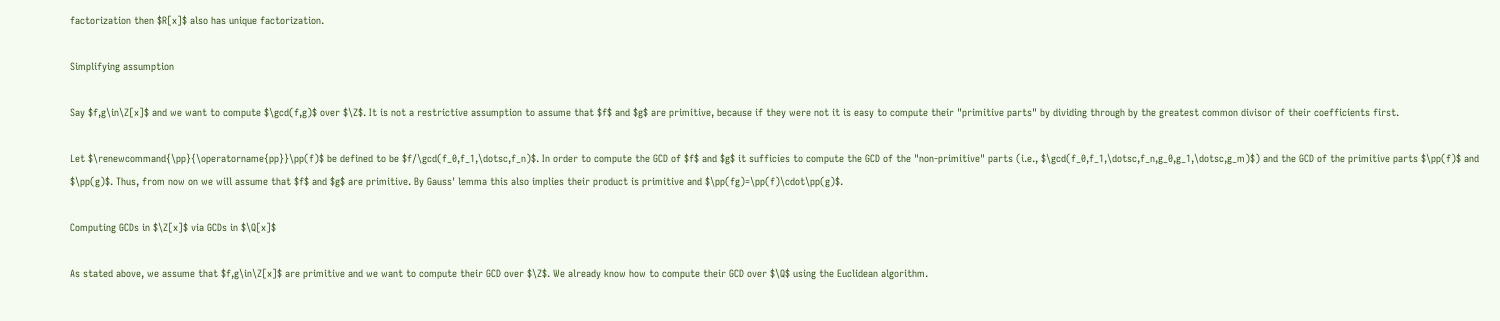factorization then $R[x]$ also has unique factorization.

Simplifying assumption

Say $f,g\in\Z[x]$ and we want to compute $\gcd(f,g)$ over $\Z$. It is not a restrictive assumption to assume that $f$ and $g$ are primitive, because if they were not it is easy to compute their "primitive parts" by dividing through by the greatest common divisor of their coefficients first.

Let $\renewcommand{\pp}{\operatorname{pp}}\pp(f)$ be defined to be $f/\gcd(f_0,f_1,\dotsc,f_n)$. In order to compute the GCD of $f$ and $g$ it sufficies to compute the GCD of the "non-primitive" parts (i.e., $\gcd(f_0,f_1,\dotsc,f_n,g_0,g_1,\dotsc,g_m)$) and the GCD of the primitive parts $\pp(f)$ and $\pp(g)$. Thus, from now on we will assume that $f$ and $g$ are primitive. By Gauss' lemma this also implies their product is primitive and $\pp(fg)=\pp(f)\cdot\pp(g)$.

Computing GCDs in $\Z[x]$ via GCDs in $\Q[x]$

As stated above, we assume that $f,g\in\Z[x]$ are primitive and we want to compute their GCD over $\Z$. We already know how to compute their GCD over $\Q$ using the Euclidean algorithm.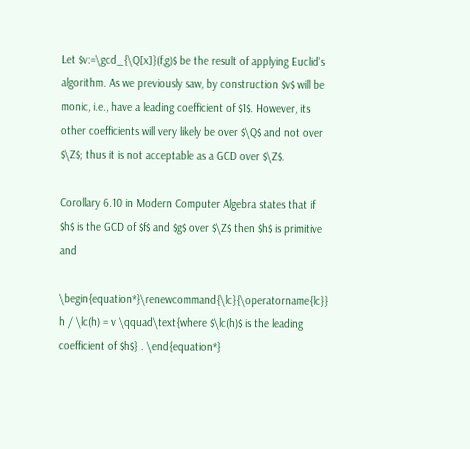Let $v:=\gcd_{\Q[x]}(f,g)$ be the result of applying Euclid's algorithm. As we previously saw, by construction $v$ will be monic, i.e., have a leading coefficient of $1$. However, its other coefficients will very likely be over $\Q$ and not over $\Z$; thus it is not acceptable as a GCD over $\Z$.

Corollary 6.10 in Modern Computer Algebra states that if $h$ is the GCD of $f$ and $g$ over $\Z$ then $h$ is primitive and

\begin{equation*}\renewcommand{\lc}{\operatorname{lc}} h / \lc(h) = v \qquad\text{where $\lc(h)$ is the leading coefficient of $h$} . \end{equation*}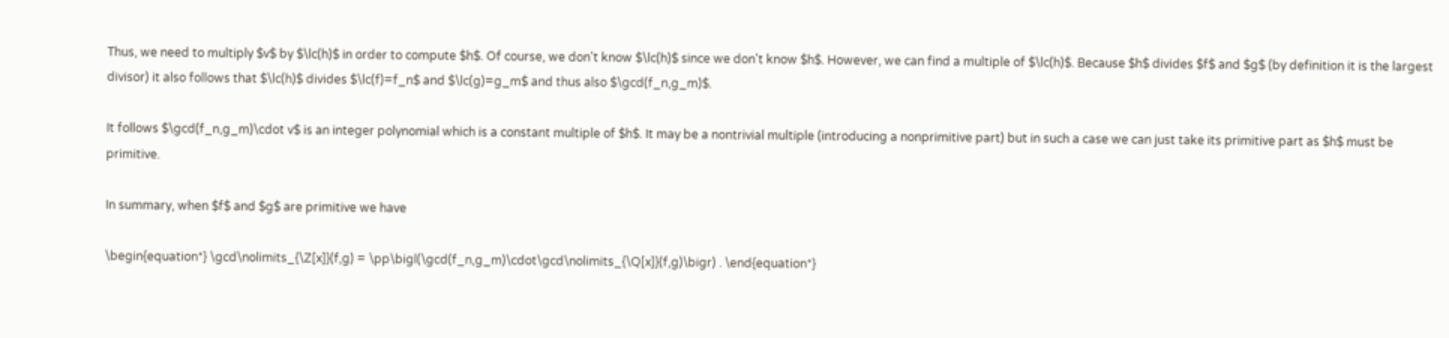Thus, we need to multiply $v$ by $\lc(h)$ in order to compute $h$. Of course, we don't know $\lc(h)$ since we don't know $h$. However, we can find a multiple of $\lc(h)$. Because $h$ divides $f$ and $g$ (by definition it is the largest divisor) it also follows that $\lc(h)$ divides $\lc(f)=f_n$ and $\lc(g)=g_m$ and thus also $\gcd(f_n,g_m)$.

It follows $\gcd(f_n,g_m)\cdot v$ is an integer polynomial which is a constant multiple of $h$. It may be a nontrivial multiple (introducing a nonprimitive part) but in such a case we can just take its primitive part as $h$ must be primitive.

In summary, when $f$ and $g$ are primitive we have

\begin{equation*} \gcd\nolimits_{\Z[x]}(f,g) = \pp\bigl(\gcd(f_n,g_m)\cdot\gcd\nolimits_{\Q[x]}(f,g)\bigr) . \end{equation*}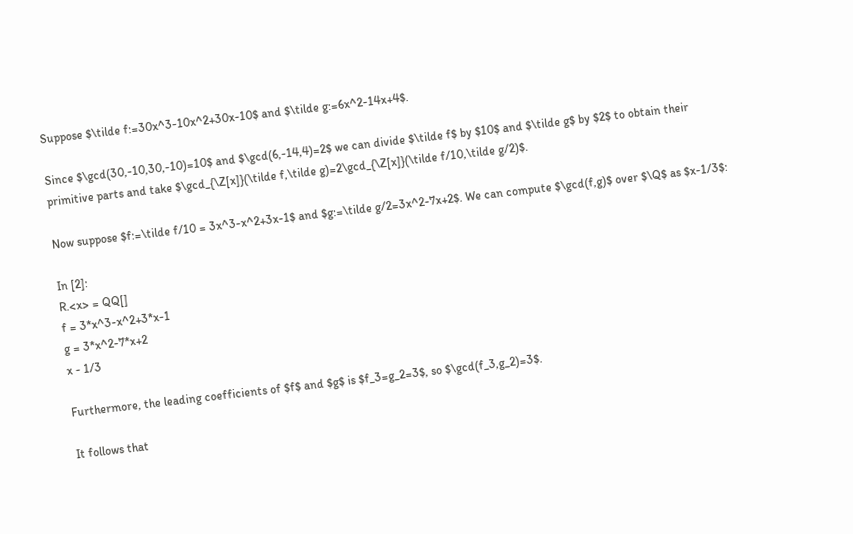Suppose $\tilde f:=30x^3-10x^2+30x-10$ and $\tilde g:=6x^2-14x+4$.

Since $\gcd(30,-10,30,-10)=10$ and $\gcd(6,-14,4)=2$ we can divide $\tilde f$ by $10$ and $\tilde g$ by $2$ to obtain their primitive parts and take $\gcd_{\Z[x]}(\tilde f,\tilde g)=2\gcd_{\Z[x]}(\tilde f/10,\tilde g/2)$.

Now suppose $f:=\tilde f/10 = 3x^3-x^2+3x-1$ and $g:=\tilde g/2=3x^2-7x+2$. We can compute $\gcd(f,g)$ over $\Q$ as $x-1/3$:

In [2]:
R.<x> = QQ[]
f = 3*x^3-x^2+3*x-1
g = 3*x^2-7*x+2
x - 1/3

Furthermore, the leading coefficients of $f$ and $g$ is $f_3=g_2=3$, so $\gcd(f_3,g_2)=3$.

It follows that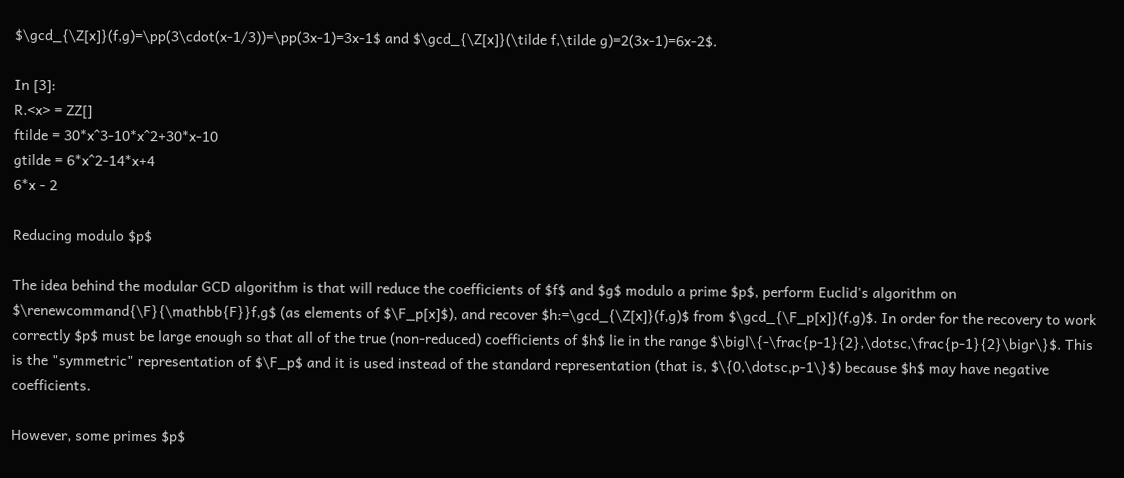$\gcd_{\Z[x]}(f,g)=\pp(3\cdot(x-1/3))=\pp(3x-1)=3x-1$ and $\gcd_{\Z[x]}(\tilde f,\tilde g)=2(3x-1)=6x-2$.

In [3]:
R.<x> = ZZ[]
ftilde = 30*x^3-10*x^2+30*x-10
gtilde = 6*x^2-14*x+4
6*x - 2

Reducing modulo $p$

The idea behind the modular GCD algorithm is that will reduce the coefficients of $f$ and $g$ modulo a prime $p$, perform Euclid's algorithm on $\renewcommand{\F}{\mathbb{F}}f,g$ (as elements of $\F_p[x]$), and recover $h:=\gcd_{\Z[x]}(f,g)$ from $\gcd_{\F_p[x]}(f,g)$. In order for the recovery to work correctly $p$ must be large enough so that all of the true (non-reduced) coefficients of $h$ lie in the range $\bigl\{-\frac{p-1}{2},\dotsc,\frac{p-1}{2}\bigr\}$. This is the "symmetric" representation of $\F_p$ and it is used instead of the standard representation (that is, $\{0,\dotsc,p-1\}$) because $h$ may have negative coefficients.

However, some primes $p$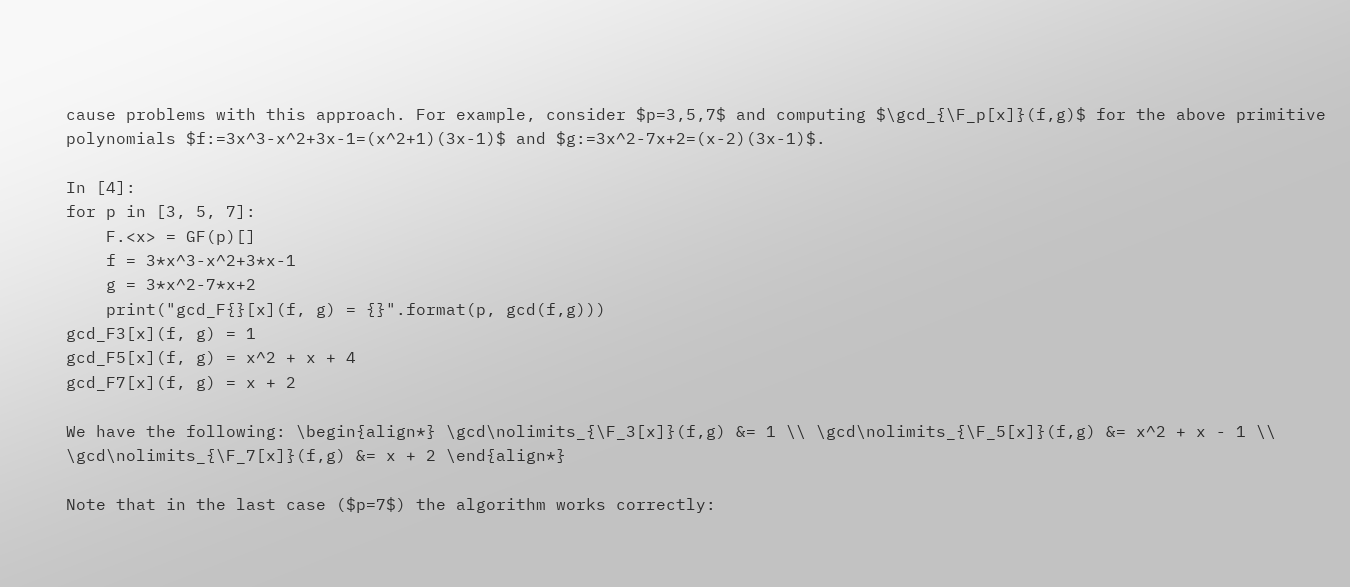cause problems with this approach. For example, consider $p=3,5,7$ and computing $\gcd_{\F_p[x]}(f,g)$ for the above primitive polynomials $f:=3x^3-x^2+3x-1=(x^2+1)(3x-1)$ and $g:=3x^2-7x+2=(x-2)(3x-1)$.

In [4]:
for p in [3, 5, 7]:
    F.<x> = GF(p)[]
    f = 3*x^3-x^2+3*x-1
    g = 3*x^2-7*x+2
    print("gcd_F{}[x](f, g) = {}".format(p, gcd(f,g)))
gcd_F3[x](f, g) = 1
gcd_F5[x](f, g) = x^2 + x + 4
gcd_F7[x](f, g) = x + 2

We have the following: \begin{align*} \gcd\nolimits_{\F_3[x]}(f,g) &= 1 \\ \gcd\nolimits_{\F_5[x]}(f,g) &= x^2 + x - 1 \\ \gcd\nolimits_{\F_7[x]}(f,g) &= x + 2 \end{align*}

Note that in the last case ($p=7$) the algorithm works correctly: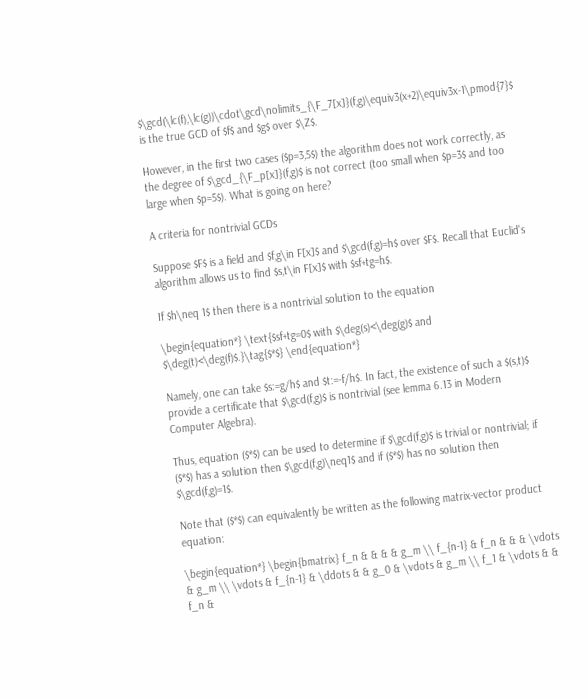$\gcd(\lc(f),\lc(g))\cdot\gcd\nolimits_{\F_7[x]}(f,g)\equiv3(x+2)\equiv3x-1\pmod{7}$ is the true GCD of $f$ and $g$ over $\Z$.

However, in the first two cases ($p=3,5$) the algorithm does not work correctly, as the degree of $\gcd_{\F_p[x]}(f,g)$ is not correct (too small when $p=3$ and too large when $p=5$). What is going on here?

A criteria for nontrivial GCDs

Suppose $F$ is a field and $f,g\in F[x]$ and $\gcd(f,g)=h$ over $F$. Recall that Euclid's algorithm allows us to find $s,t\in F[x]$ with $sf+tg=h$.

If $h\neq 1$ then there is a nontrivial solution to the equation

\begin{equation*} \text{$sf+tg=0$ with $\deg(s)<\deg(g)$ and $\deg(t)<\deg(f)$.}\tag{$*$} \end{equation*}

Namely, one can take $s:=g/h$ and $t:=-f/h$. In fact, the existence of such a $(s,t)$ provide a certificate that $\gcd(f,g)$ is nontrivial (see lemma 6.13 in Modern Computer Algebra).

Thus, equation ($*$) can be used to determine if $\gcd(f,g)$ is trivial or nontrivial; if ($*$) has a solution then $\gcd(f,g)\neq1$ and if ($*$) has no solution then $\gcd(f,g)=1$.

Note that ($*$) can equivalently be written as the following matrix-vector product equation:

\begin{equation*} \begin{bmatrix} f_n & & & & g_m \\ f_{n-1} & f_n & & & \vdots & g_m \\ \vdots & f_{n-1} & \ddots & & g_0 & \vdots & g_m \\ f_1 & \vdots & & f_n &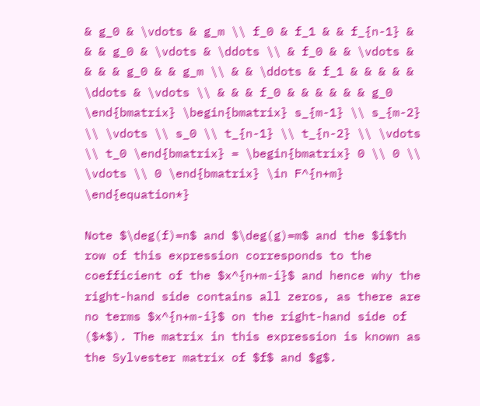& g_0 & \vdots & g_m \\ f_0 & f_1 & & f_{n-1} & & & g_0 & \vdots & \ddots \\ & f_0 & & \vdots & & & & g_0 & & g_m \\ & & \ddots & f_1 & & & & & \ddots & \vdots \\ & & & f_0 & & & & & & g_0 \end{bmatrix} \begin{bmatrix} s_{m-1} \\ s_{m-2} \\ \vdots \\ s_0 \\ t_{n-1} \\ t_{n-2} \\ \vdots \\ t_0 \end{bmatrix} = \begin{bmatrix} 0 \\ 0 \\ \vdots \\ 0 \end{bmatrix} \in F^{n+m} \end{equation*}

Note $\deg(f)=n$ and $\deg(g)=m$ and the $i$th row of this expression corresponds to the coefficient of the $x^{n+m-i}$ and hence why the right-hand side contains all zeros, as there are no terms $x^{n+m-i}$ on the right-hand side of ($*$). The matrix in this expression is known as the Sylvester matrix of $f$ and $g$.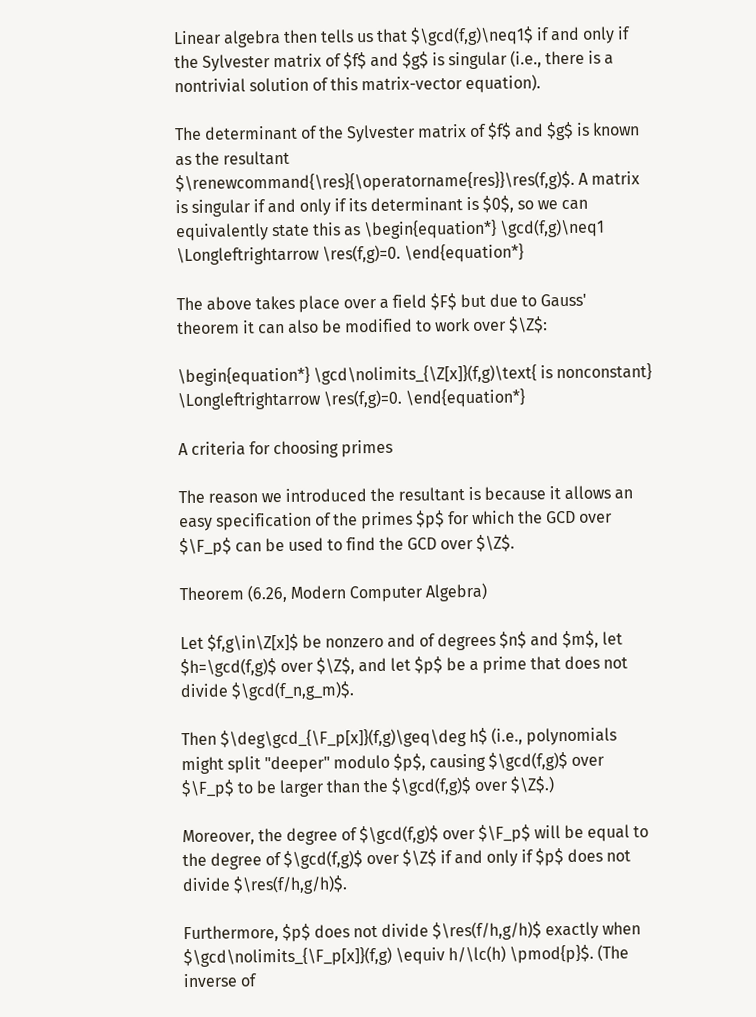Linear algebra then tells us that $\gcd(f,g)\neq1$ if and only if the Sylvester matrix of $f$ and $g$ is singular (i.e., there is a nontrivial solution of this matrix-vector equation).

The determinant of the Sylvester matrix of $f$ and $g$ is known as the resultant $\renewcommand{\res}{\operatorname{res}}\res(f,g)$. A matrix is singular if and only if its determinant is $0$, so we can equivalently state this as \begin{equation*} \gcd(f,g)\neq1 \Longleftrightarrow \res(f,g)=0. \end{equation*}

The above takes place over a field $F$ but due to Gauss' theorem it can also be modified to work over $\Z$:

\begin{equation*} \gcd\nolimits_{\Z[x]}(f,g)\text{ is nonconstant} \Longleftrightarrow \res(f,g)=0. \end{equation*}

A criteria for choosing primes

The reason we introduced the resultant is because it allows an easy specification of the primes $p$ for which the GCD over $\F_p$ can be used to find the GCD over $\Z$.

Theorem (6.26, Modern Computer Algebra)

Let $f,g\in\Z[x]$ be nonzero and of degrees $n$ and $m$, let $h=\gcd(f,g)$ over $\Z$, and let $p$ be a prime that does not divide $\gcd(f_n,g_m)$.

Then $\deg\gcd_{\F_p[x]}(f,g)\geq\deg h$ (i.e., polynomials might split "deeper" modulo $p$, causing $\gcd(f,g)$ over $\F_p$ to be larger than the $\gcd(f,g)$ over $\Z$.)

Moreover, the degree of $\gcd(f,g)$ over $\F_p$ will be equal to the degree of $\gcd(f,g)$ over $\Z$ if and only if $p$ does not divide $\res(f/h,g/h)$.

Furthermore, $p$ does not divide $\res(f/h,g/h)$ exactly when $\gcd\nolimits_{\F_p[x]}(f,g) \equiv h/\lc(h) \pmod{p}$. (The inverse of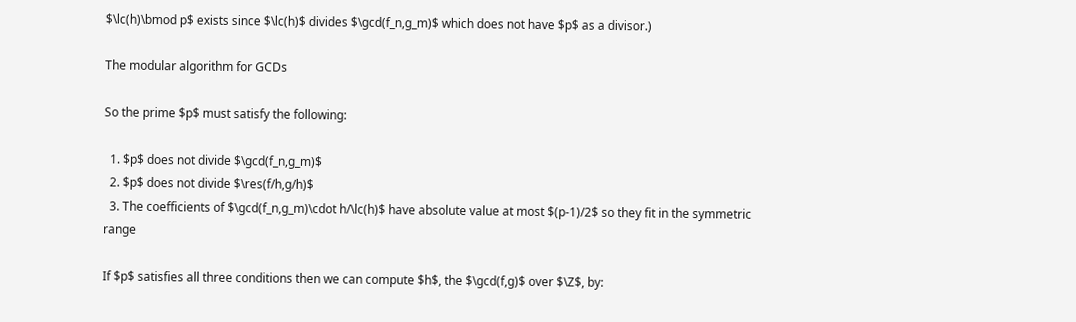$\lc(h)\bmod p$ exists since $\lc(h)$ divides $\gcd(f_n,g_m)$ which does not have $p$ as a divisor.)

The modular algorithm for GCDs

So the prime $p$ must satisfy the following:

  1. $p$ does not divide $\gcd(f_n,g_m)$
  2. $p$ does not divide $\res(f/h,g/h)$
  3. The coefficients of $\gcd(f_n,g_m)\cdot h/\lc(h)$ have absolute value at most $(p-1)/2$ so they fit in the symmetric range

If $p$ satisfies all three conditions then we can compute $h$, the $\gcd(f,g)$ over $\Z$, by: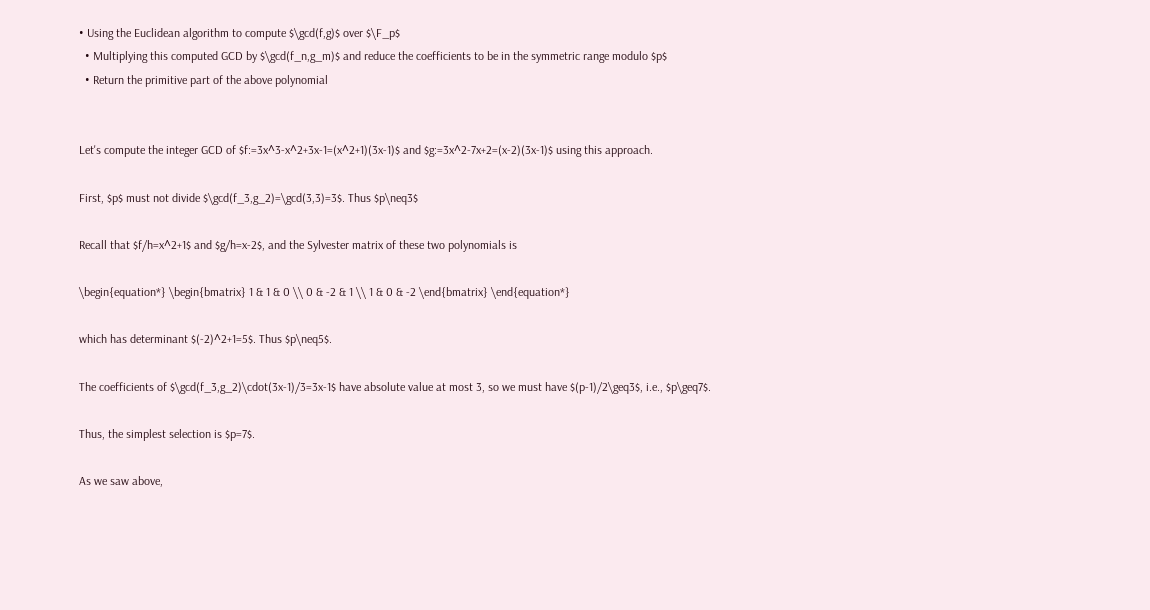• Using the Euclidean algorithm to compute $\gcd(f,g)$ over $\F_p$
  • Multiplying this computed GCD by $\gcd(f_n,g_m)$ and reduce the coefficients to be in the symmetric range modulo $p$
  • Return the primitive part of the above polynomial


Let's compute the integer GCD of $f:=3x^3-x^2+3x-1=(x^2+1)(3x-1)$ and $g:=3x^2-7x+2=(x-2)(3x-1)$ using this approach.

First, $p$ must not divide $\gcd(f_3,g_2)=\gcd(3,3)=3$. Thus $p\neq3$

Recall that $f/h=x^2+1$ and $g/h=x-2$, and the Sylvester matrix of these two polynomials is

\begin{equation*} \begin{bmatrix} 1 & 1 & 0 \\ 0 & -2 & 1 \\ 1 & 0 & -2 \end{bmatrix} \end{equation*}

which has determinant $(-2)^2+1=5$. Thus $p\neq5$.

The coefficients of $\gcd(f_3,g_2)\cdot(3x-1)/3=3x-1$ have absolute value at most 3, so we must have $(p-1)/2\geq3$, i.e., $p\geq7$.

Thus, the simplest selection is $p=7$.

As we saw above,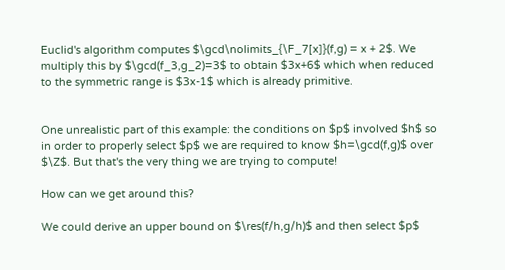Euclid's algorithm computes $\gcd\nolimits_{\F_7[x]}(f,g) = x + 2$. We multiply this by $\gcd(f_3,g_2)=3$ to obtain $3x+6$ which when reduced to the symmetric range is $3x-1$ which is already primitive.


One unrealistic part of this example: the conditions on $p$ involved $h$ so in order to properly select $p$ we are required to know $h=\gcd(f,g)$ over $\Z$. But that's the very thing we are trying to compute!

How can we get around this?

We could derive an upper bound on $\res(f/h,g/h)$ and then select $p$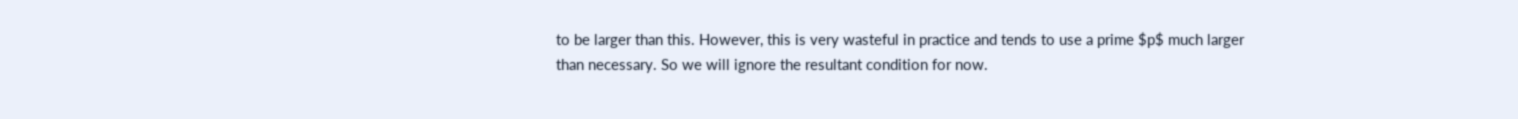to be larger than this. However, this is very wasteful in practice and tends to use a prime $p$ much larger than necessary. So we will ignore the resultant condition for now.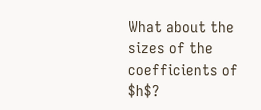What about the sizes of the coefficients of $h$?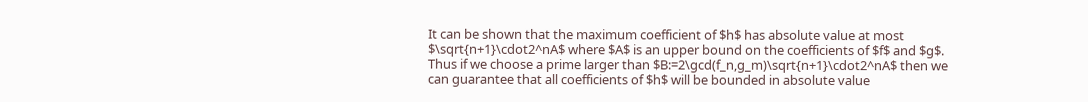It can be shown that the maximum coefficient of $h$ has absolute value at most $\sqrt{n+1}\cdot2^nA$ where $A$ is an upper bound on the coefficients of $f$ and $g$. Thus if we choose a prime larger than $B:=2\gcd(f_n,g_m)\sqrt{n+1}\cdot2^nA$ then we can guarantee that all coefficients of $h$ will be bounded in absolute value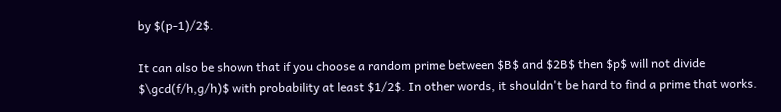by $(p-1)/2$.

It can also be shown that if you choose a random prime between $B$ and $2B$ then $p$ will not divide $\gcd(f/h,g/h)$ with probability at least $1/2$. In other words, it shouldn't be hard to find a prime that works.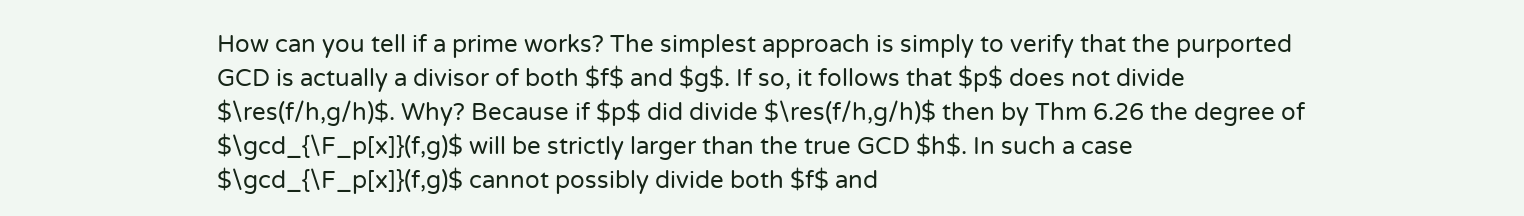How can you tell if a prime works? The simplest approach is simply to verify that the purported GCD is actually a divisor of both $f$ and $g$. If so, it follows that $p$ does not divide $\res(f/h,g/h)$. Why? Because if $p$ did divide $\res(f/h,g/h)$ then by Thm 6.26 the degree of $\gcd_{\F_p[x]}(f,g)$ will be strictly larger than the true GCD $h$. In such a case $\gcd_{\F_p[x]}(f,g)$ cannot possibly divide both $f$ and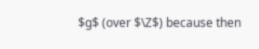$g$ (over $\Z$) because then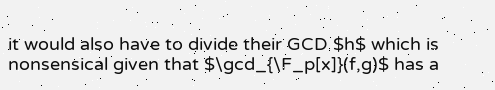it would also have to divide their GCD $h$ which is nonsensical given that $\gcd_{\F_p[x]}(f,g)$ has a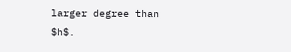larger degree than $h$.